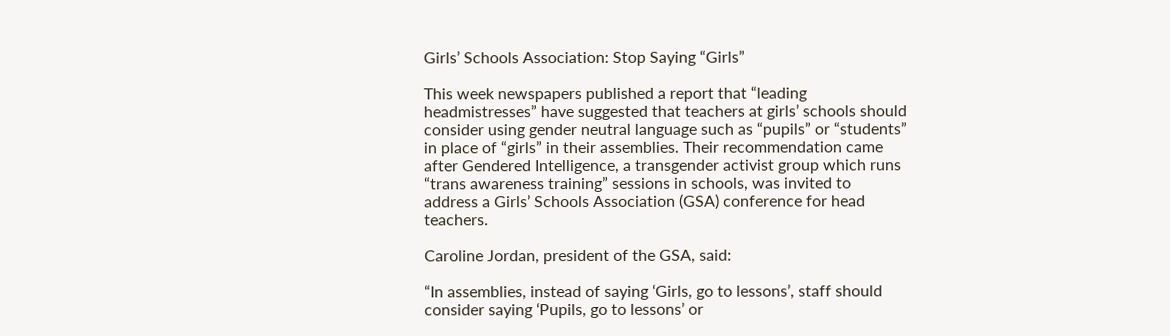Girls’ Schools Association: Stop Saying “Girls”

This week newspapers published a report that “leading headmistresses” have suggested that teachers at girls’ schools should consider using gender neutral language such as “pupils” or “students” in place of “girls” in their assemblies. Their recommendation came after Gendered Intelligence, a transgender activist group which runs “trans awareness training” sessions in schools, was invited to address a Girls’ Schools Association (GSA) conference for head teachers.

Caroline Jordan, president of the GSA, said:

“In assemblies, instead of saying ‘Girls, go to lessons’, staff should consider saying ‘Pupils, go to lessons’ or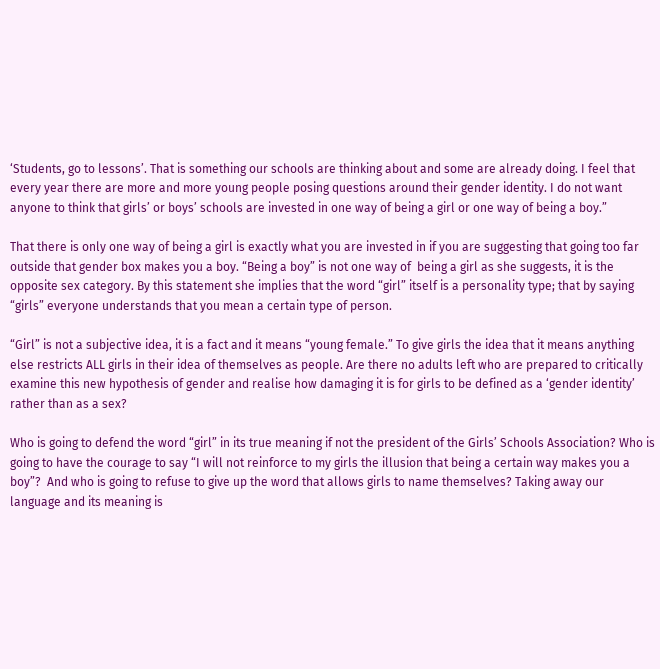‘Students, go to lessons’. That is something our schools are thinking about and some are already doing. I feel that every year there are more and more young people posing questions around their gender identity. I do not want anyone to think that girls’ or boys’ schools are invested in one way of being a girl or one way of being a boy.”

That there is only one way of being a girl is exactly what you are invested in if you are suggesting that going too far outside that gender box makes you a boy. “Being a boy” is not one way of  being a girl as she suggests, it is the opposite sex category. By this statement she implies that the word “girl” itself is a personality type; that by saying “girls” everyone understands that you mean a certain type of person.

“Girl” is not a subjective idea, it is a fact and it means “young female.” To give girls the idea that it means anything else restricts ALL girls in their idea of themselves as people. Are there no adults left who are prepared to critically examine this new hypothesis of gender and realise how damaging it is for girls to be defined as a ‘gender identity’ rather than as a sex?

Who is going to defend the word “girl” in its true meaning if not the president of the Girls’ Schools Association? Who is going to have the courage to say “I will not reinforce to my girls the illusion that being a certain way makes you a boy”?  And who is going to refuse to give up the word that allows girls to name themselves? Taking away our language and its meaning is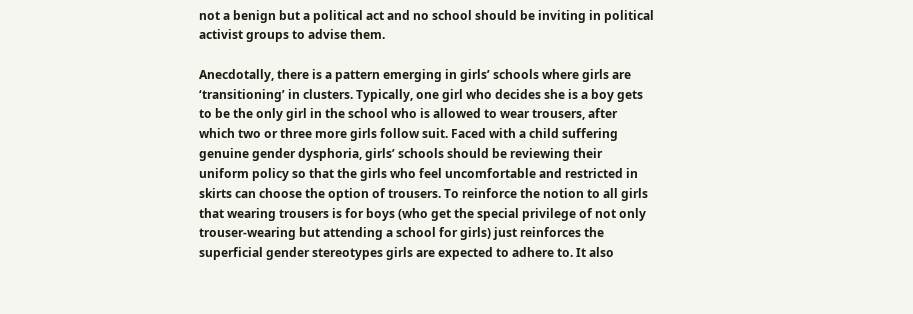not a benign but a political act and no school should be inviting in political activist groups to advise them.

Anecdotally, there is a pattern emerging in girls’ schools where girls are ‘transitioning’ in clusters. Typically, one girl who decides she is a boy gets to be the only girl in the school who is allowed to wear trousers, after which two or three more girls follow suit. Faced with a child suffering genuine gender dysphoria, girls’ schools should be reviewing their uniform policy so that the girls who feel uncomfortable and restricted in skirts can choose the option of trousers. To reinforce the notion to all girls that wearing trousers is for boys (who get the special privilege of not only trouser-wearing but attending a school for girls) just reinforces the superficial gender stereotypes girls are expected to adhere to. It also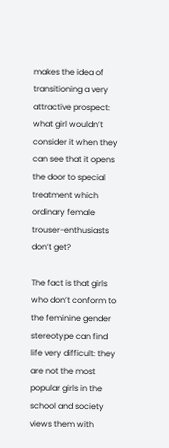makes the idea of transitioning a very attractive prospect: what girl wouldn’t consider it when they can see that it opens the door to special treatment which ordinary female trouser-enthusiasts don’t get?

The fact is that girls who don’t conform to the feminine gender stereotype can find life very difficult: they are not the most popular girls in the school and society views them with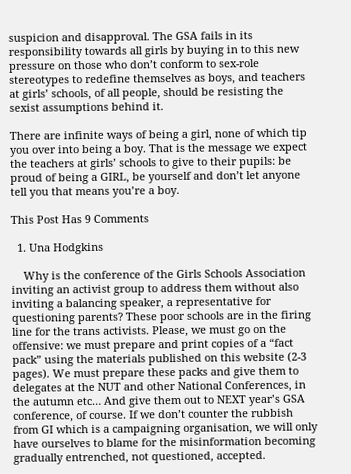suspicion and disapproval. The GSA fails in its responsibility towards all girls by buying in to this new pressure on those who don’t conform to sex-role stereotypes to redefine themselves as boys, and teachers at girls’ schools, of all people, should be resisting the sexist assumptions behind it.

There are infinite ways of being a girl, none of which tip you over into being a boy. That is the message we expect the teachers at girls’ schools to give to their pupils: be proud of being a GIRL, be yourself and don’t let anyone tell you that means you’re a boy.

This Post Has 9 Comments

  1. Una Hodgkins

    Why is the conference of the Girls Schools Association inviting an activist group to address them without also inviting a balancing speaker, a representative for questioning parents? These poor schools are in the firing line for the trans activists. Please, we must go on the offensive: we must prepare and print copies of a “fact pack” using the materials published on this website (2-3 pages). We must prepare these packs and give them to delegates at the NUT and other National Conferences, in the autumn etc… And give them out to NEXT year’s GSA conference, of course. If we don’t counter the rubbish from GI which is a campaigning organisation, we will only have ourselves to blame for the misinformation becoming gradually entrenched, not questioned, accepted.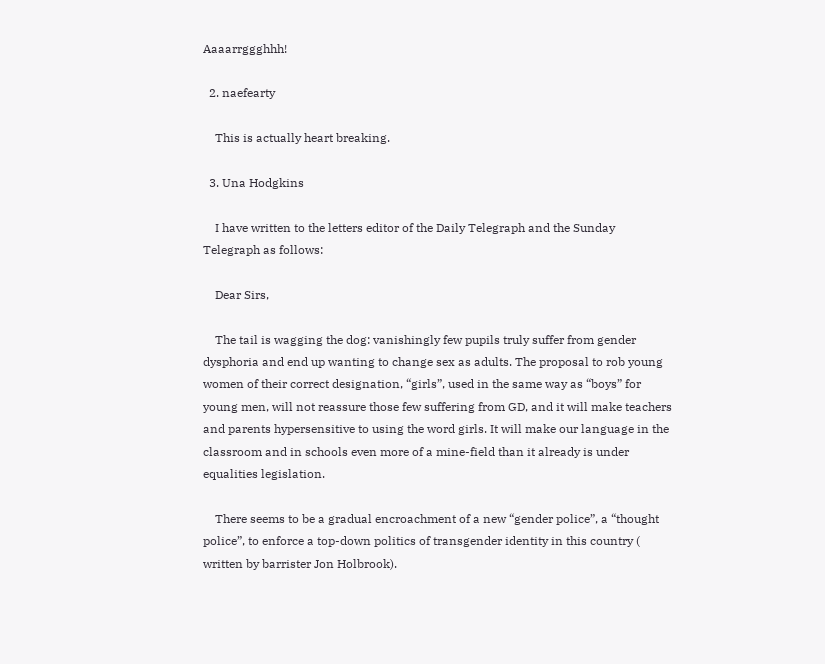Aaaarrggghhh!

  2. naefearty

    This is actually heart breaking.

  3. Una Hodgkins

    I have written to the letters editor of the Daily Telegraph and the Sunday Telegraph as follows:

    Dear Sirs,

    The tail is wagging the dog: vanishingly few pupils truly suffer from gender dysphoria and end up wanting to change sex as adults. The proposal to rob young women of their correct designation, “girls”, used in the same way as “boys” for young men, will not reassure those few suffering from GD, and it will make teachers and parents hypersensitive to using the word girls. It will make our language in the classroom and in schools even more of a mine-field than it already is under equalities legislation.

    There seems to be a gradual encroachment of a new “gender police”, a “thought police”, to enforce a top-down politics of transgender identity in this country ( written by barrister Jon Holbrook).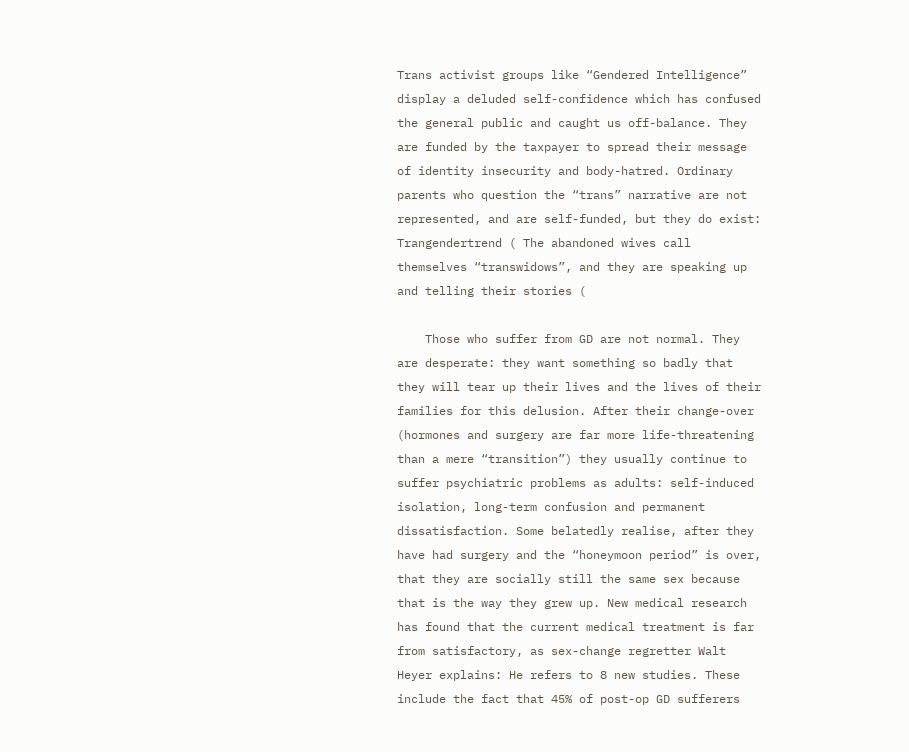Trans activist groups like “Gendered Intelligence” display a deluded self-confidence which has confused the general public and caught us off-balance. They are funded by the taxpayer to spread their message of identity insecurity and body-hatred. Ordinary parents who question the “trans” narrative are not represented, and are self-funded, but they do exist: Trangendertrend ( The abandoned wives call themselves “transwidows”, and they are speaking up and telling their stories (

    Those who suffer from GD are not normal. They are desperate: they want something so badly that they will tear up their lives and the lives of their families for this delusion. After their change-over (hormones and surgery are far more life-threatening than a mere “transition”) they usually continue to suffer psychiatric problems as adults: self-induced isolation, long-term confusion and permanent dissatisfaction. Some belatedly realise, after they have had surgery and the “honeymoon period” is over, that they are socially still the same sex because that is the way they grew up. New medical research has found that the current medical treatment is far from satisfactory, as sex-change regretter Walt Heyer explains: He refers to 8 new studies. These include the fact that 45% of post-op GD sufferers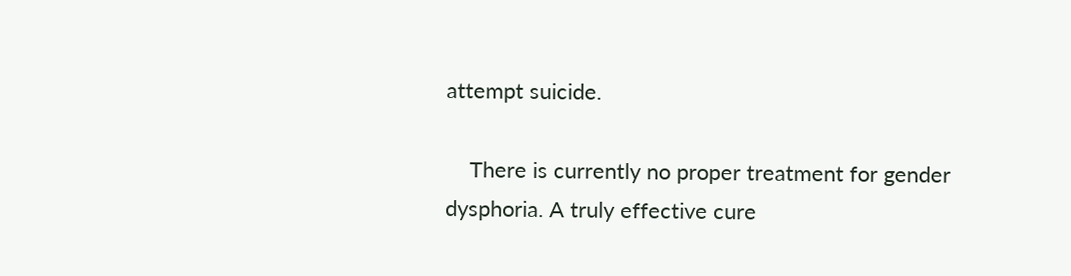attempt suicide.

    There is currently no proper treatment for gender dysphoria. A truly effective cure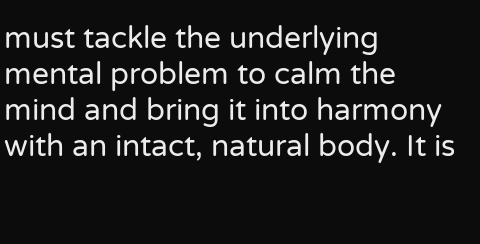must tackle the underlying mental problem to calm the mind and bring it into harmony with an intact, natural body. It is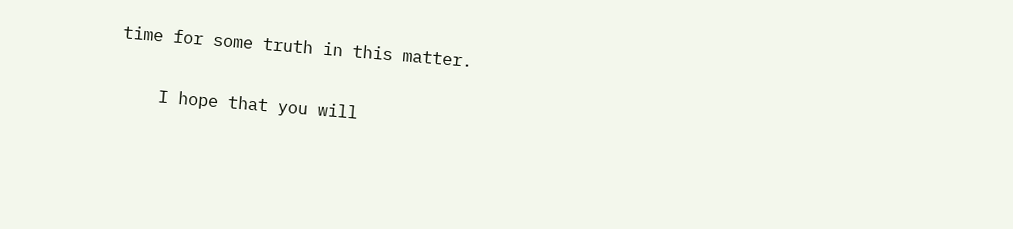time for some truth in this matter.

    I hope that you will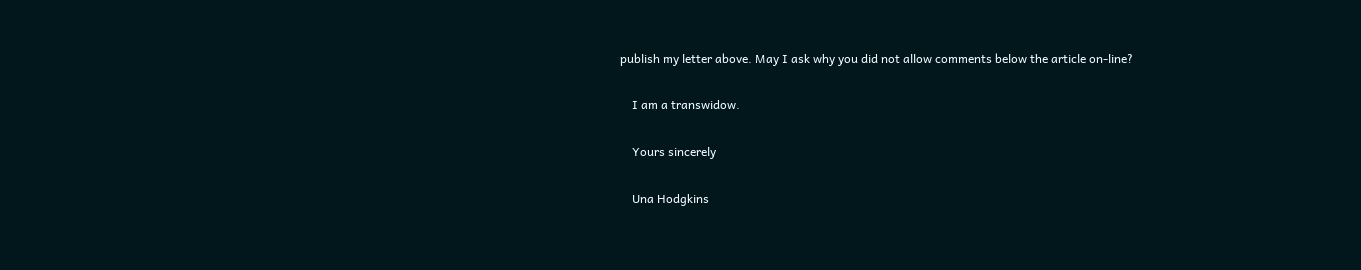publish my letter above. May I ask why you did not allow comments below the article on-line?

    I am a transwidow.

    Yours sincerely

    Una Hodgkins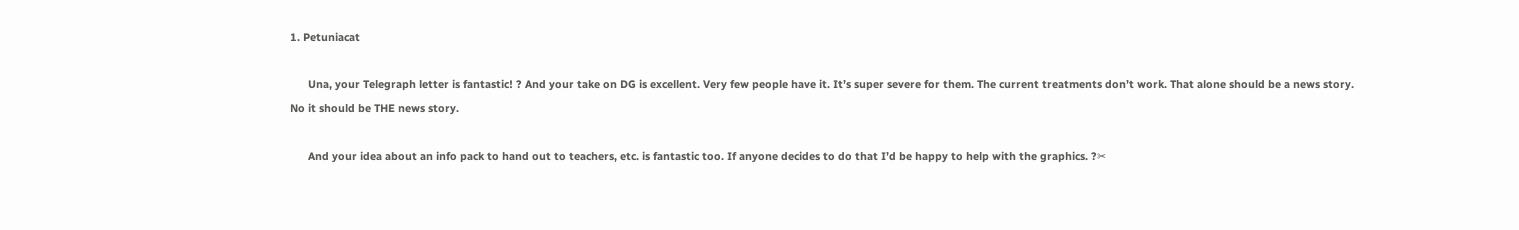1. Petuniacat

      Una, your Telegraph letter is fantastic! ? And your take on DG is excellent. Very few people have it. It’s super severe for them. The current treatments don’t work. That alone should be a news story. No it should be THE news story.

      And your idea about an info pack to hand out to teachers, etc. is fantastic too. If anyone decides to do that I’d be happy to help with the graphics. ?✂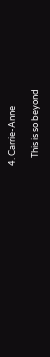4. Carrie-Anne

    This is so beyond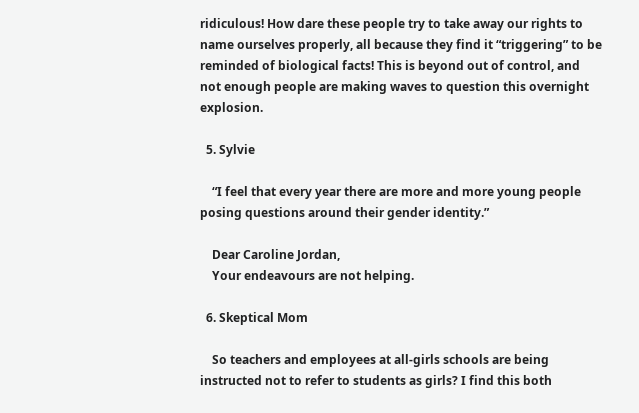ridiculous! How dare these people try to take away our rights to name ourselves properly, all because they find it “triggering” to be reminded of biological facts! This is beyond out of control, and not enough people are making waves to question this overnight explosion.

  5. Sylvie

    “I feel that every year there are more and more young people posing questions around their gender identity.”

    Dear Caroline Jordan,
    Your endeavours are not helping.

  6. Skeptical Mom

    So teachers and employees at all-girls schools are being instructed not to refer to students as girls? I find this both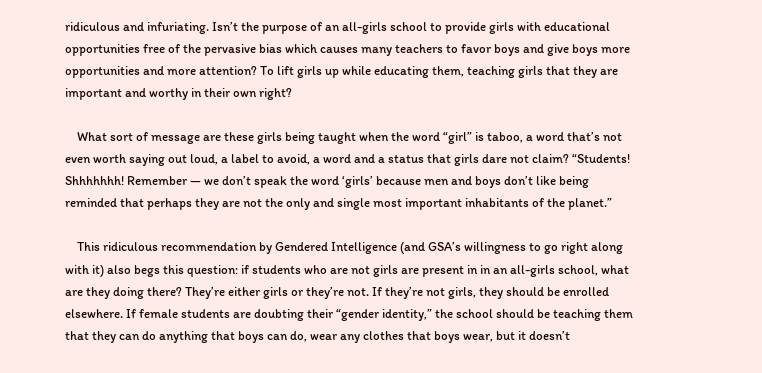ridiculous and infuriating. Isn’t the purpose of an all-girls school to provide girls with educational opportunities free of the pervasive bias which causes many teachers to favor boys and give boys more opportunities and more attention? To lift girls up while educating them, teaching girls that they are important and worthy in their own right?

    What sort of message are these girls being taught when the word “girl” is taboo, a word that’s not even worth saying out loud, a label to avoid, a word and a status that girls dare not claim? “Students! Shhhhhhh! Remember — we don’t speak the word ‘girls’ because men and boys don’t like being reminded that perhaps they are not the only and single most important inhabitants of the planet.”

    This ridiculous recommendation by Gendered Intelligence (and GSA’s willingness to go right along with it) also begs this question: if students who are not girls are present in in an all-girls school, what are they doing there? They’re either girls or they’re not. If they’re not girls, they should be enrolled elsewhere. If female students are doubting their “gender identity,” the school should be teaching them that they can do anything that boys can do, wear any clothes that boys wear, but it doesn’t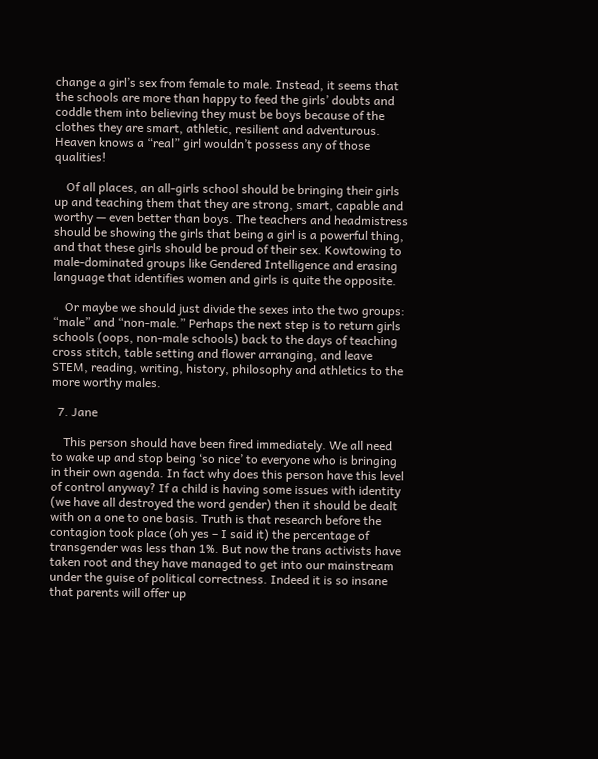change a girl’s sex from female to male. Instead, it seems that the schools are more than happy to feed the girls’ doubts and coddle them into believing they must be boys because of the clothes they are smart, athletic, resilient and adventurous. Heaven knows a “real” girl wouldn’t possess any of those qualities!

    Of all places, an all-girls school should be bringing their girls up and teaching them that they are strong, smart, capable and worthy — even better than boys. The teachers and headmistress should be showing the girls that being a girl is a powerful thing, and that these girls should be proud of their sex. Kowtowing to male-dominated groups like Gendered Intelligence and erasing language that identifies women and girls is quite the opposite.

    Or maybe we should just divide the sexes into the two groups: “male” and “non-male.” Perhaps the next step is to return girls schools (oops, non-male schools) back to the days of teaching cross stitch, table setting and flower arranging, and leave STEM, reading, writing, history, philosophy and athletics to the more worthy males.

  7. Jane

    This person should have been fired immediately. We all need to wake up and stop being ‘so nice’ to everyone who is bringing in their own agenda. In fact why does this person have this level of control anyway? If a child is having some issues with identity (we have all destroyed the word gender) then it should be dealt with on a one to one basis. Truth is that research before the contagion took place (oh yes – I said it) the percentage of transgender was less than 1%. But now the trans activists have taken root and they have managed to get into our mainstream under the guise of political correctness. Indeed it is so insane that parents will offer up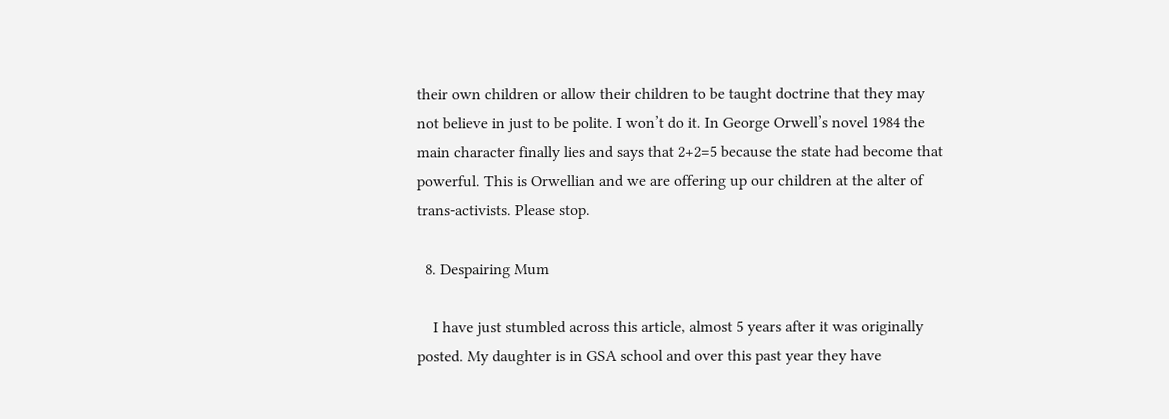their own children or allow their children to be taught doctrine that they may not believe in just to be polite. I won’t do it. In George Orwell’s novel 1984 the main character finally lies and says that 2+2=5 because the state had become that powerful. This is Orwellian and we are offering up our children at the alter of trans-activists. Please stop.

  8. Despairing Mum

    I have just stumbled across this article, almost 5 years after it was originally posted. My daughter is in GSA school and over this past year they have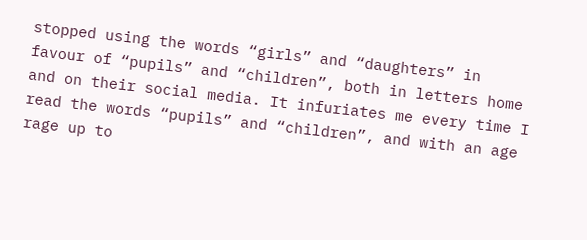stopped using the words “girls” and “daughters” in favour of “pupils” and “children”, both in letters home and on their social media. It infuriates me every time I read the words “pupils” and “children”, and with an age rage up to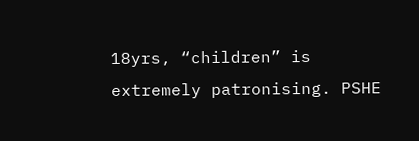18yrs, “children” is extremely patronising. PSHE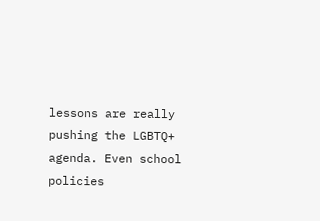lessons are really pushing the LGBTQ+ agenda. Even school policies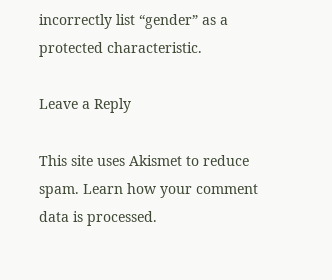incorrectly list “gender” as a protected characteristic.

Leave a Reply

This site uses Akismet to reduce spam. Learn how your comment data is processed.